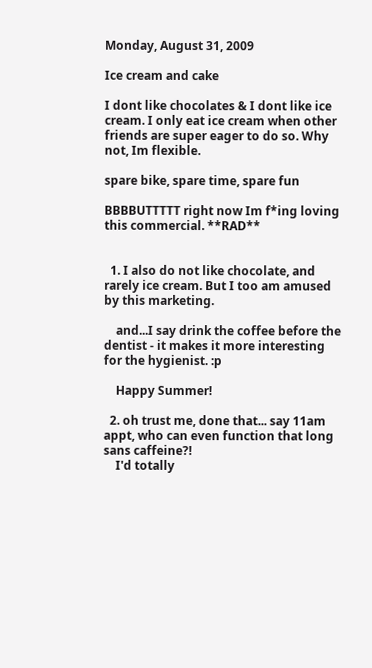Monday, August 31, 2009

Ice cream and cake

I dont like chocolates & I dont like ice cream. I only eat ice cream when other friends are super eager to do so. Why not, Im flexible.

spare bike, spare time, spare fun

BBBBUTTTTT right now Im f*ing loving this commercial. **RAD**


  1. I also do not like chocolate, and rarely ice cream. But I too am amused by this marketing.

    and...I say drink the coffee before the dentist - it makes it more interesting for the hygienist. :p

    Happy Summer!

  2. oh trust me, done that... say 11am appt, who can even function that long sans caffeine?!
    I'd totally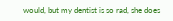would, but my dentist is so rad, she does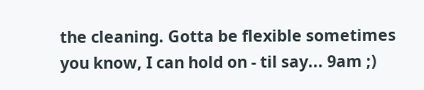the cleaning. Gotta be flexible sometimes you know, I can hold on - til say... 9am ;)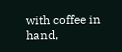with coffee in hand,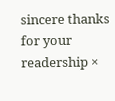sincere thanks for your readership ×